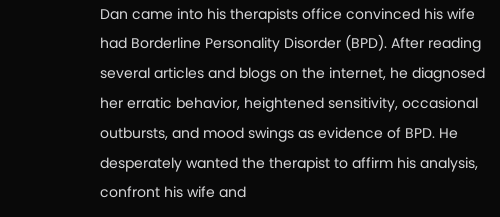Dan came into his therapists office convinced his wife had Borderline Personality Disorder (BPD). After reading several articles and blogs on the internet, he diagnosed her erratic behavior, heightened sensitivity, occasional outbursts, and mood swings as evidence of BPD. He desperately wanted the therapist to affirm his analysis, confront his wife and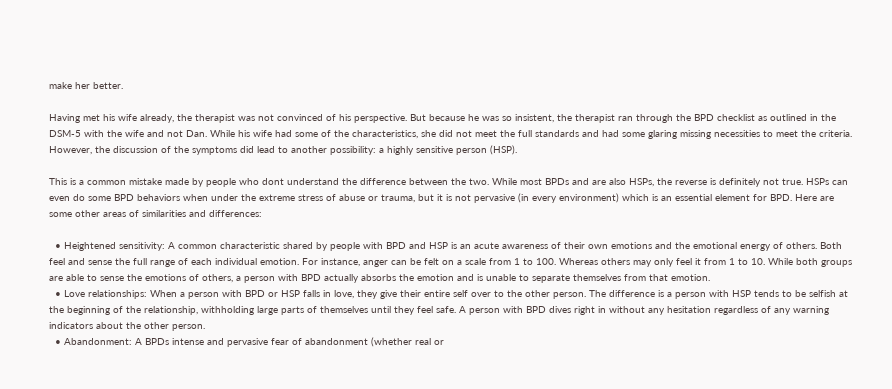make her better.

Having met his wife already, the therapist was not convinced of his perspective. But because he was so insistent, the therapist ran through the BPD checklist as outlined in the DSM-5 with the wife and not Dan. While his wife had some of the characteristics, she did not meet the full standards and had some glaring missing necessities to meet the criteria. However, the discussion of the symptoms did lead to another possibility: a highly sensitive person (HSP).

This is a common mistake made by people who dont understand the difference between the two. While most BPDs and are also HSPs, the reverse is definitely not true. HSPs can even do some BPD behaviors when under the extreme stress of abuse or trauma, but it is not pervasive (in every environment) which is an essential element for BPD. Here are some other areas of similarities and differences:

  • Heightened sensitivity: A common characteristic shared by people with BPD and HSP is an acute awareness of their own emotions and the emotional energy of others. Both feel and sense the full range of each individual emotion. For instance, anger can be felt on a scale from 1 to 100. Whereas others may only feel it from 1 to 10. While both groups are able to sense the emotions of others, a person with BPD actually absorbs the emotion and is unable to separate themselves from that emotion.
  • Love relationships: When a person with BPD or HSP falls in love, they give their entire self over to the other person. The difference is a person with HSP tends to be selfish at the beginning of the relationship, withholding large parts of themselves until they feel safe. A person with BPD dives right in without any hesitation regardless of any warning indicators about the other person.
  • Abandonment: A BPDs intense and pervasive fear of abandonment (whether real or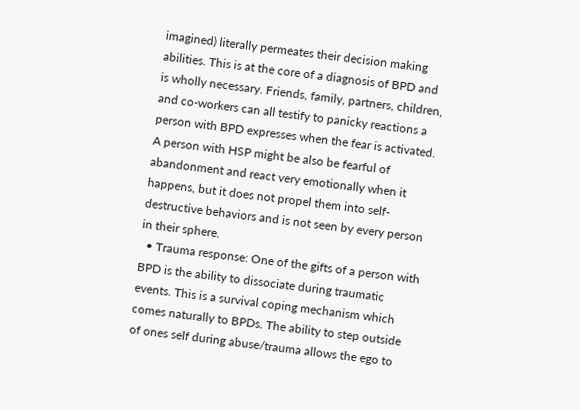imagined) literally permeates their decision making abilities. This is at the core of a diagnosis of BPD and is wholly necessary. Friends, family, partners, children, and co-workers can all testify to panicky reactions a person with BPD expresses when the fear is activated. A person with HSP might be also be fearful of abandonment and react very emotionally when it happens, but it does not propel them into self-destructive behaviors and is not seen by every person in their sphere.
  • Trauma response: One of the gifts of a person with BPD is the ability to dissociate during traumatic events. This is a survival coping mechanism which comes naturally to BPDs. The ability to step outside of ones self during abuse/trauma allows the ego to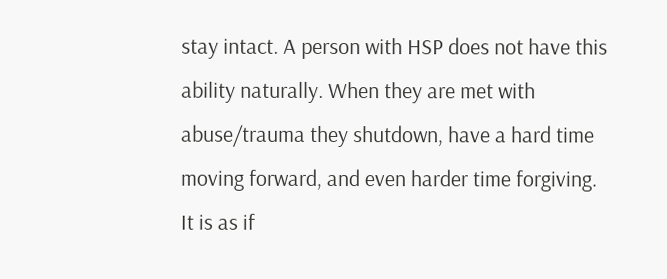stay intact. A person with HSP does not have this ability naturally. When they are met with abuse/trauma they shutdown, have a hard time moving forward, and even harder time forgiving. It is as if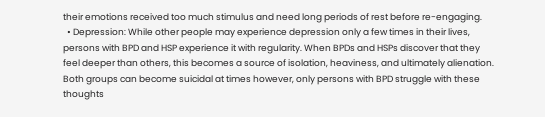their emotions received too much stimulus and need long periods of rest before re-engaging.
  • Depression: While other people may experience depression only a few times in their lives, persons with BPD and HSP experience it with regularity. When BPDs and HSPs discover that they feel deeper than others, this becomes a source of isolation, heaviness, and ultimately alienation. Both groups can become suicidal at times however, only persons with BPD struggle with these thoughts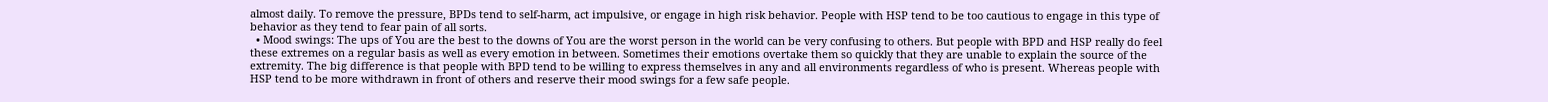almost daily. To remove the pressure, BPDs tend to self-harm, act impulsive, or engage in high risk behavior. People with HSP tend to be too cautious to engage in this type of behavior as they tend to fear pain of all sorts.
  • Mood swings: The ups of You are the best to the downs of You are the worst person in the world can be very confusing to others. But people with BPD and HSP really do feel these extremes on a regular basis as well as every emotion in between. Sometimes their emotions overtake them so quickly that they are unable to explain the source of the extremity. The big difference is that people with BPD tend to be willing to express themselves in any and all environments regardless of who is present. Whereas people with HSP tend to be more withdrawn in front of others and reserve their mood swings for a few safe people.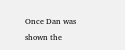Once Dan was shown the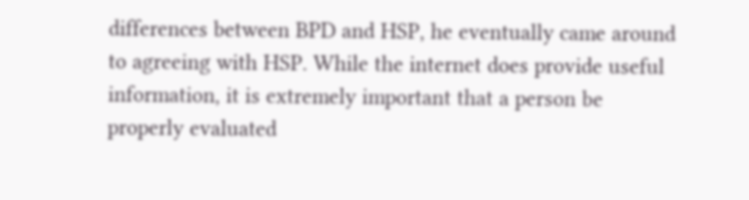differences between BPD and HSP, he eventually came around to agreeing with HSP. While the internet does provide useful information, it is extremely important that a person be properly evaluated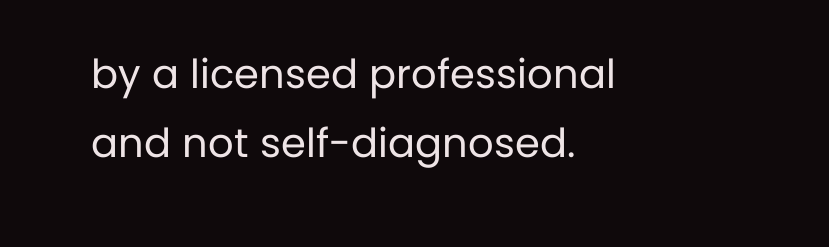by a licensed professional and not self-diagnosed.